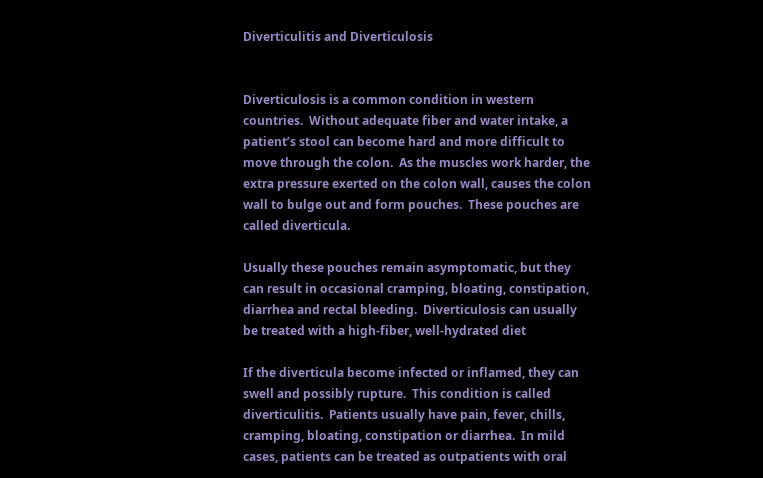Diverticulitis and Diverticulosis


Diverticulosis is a common condition in western countries.  Without adequate fiber and water intake, a patient’s stool can become hard and more difficult to move through the colon.  As the muscles work harder, the extra pressure exerted on the colon wall, causes the colon wall to bulge out and form pouches.  These pouches are called diverticula.

Usually these pouches remain asymptomatic, but they can result in occasional cramping, bloating, constipation, diarrhea and rectal bleeding.  Diverticulosis can usually be treated with a high-fiber, well-hydrated diet

If the diverticula become infected or inflamed, they can swell and possibly rupture.  This condition is called diverticulitis.  Patients usually have pain, fever, chills, cramping, bloating, constipation or diarrhea.  In mild cases, patients can be treated as outpatients with oral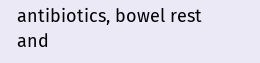antibiotics, bowel rest and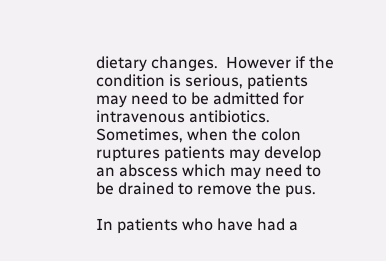dietary changes.  However if the condition is serious, patients may need to be admitted for intravenous antibiotics.  Sometimes, when the colon ruptures patients may develop an abscess which may need to be drained to remove the pus.

In patients who have had a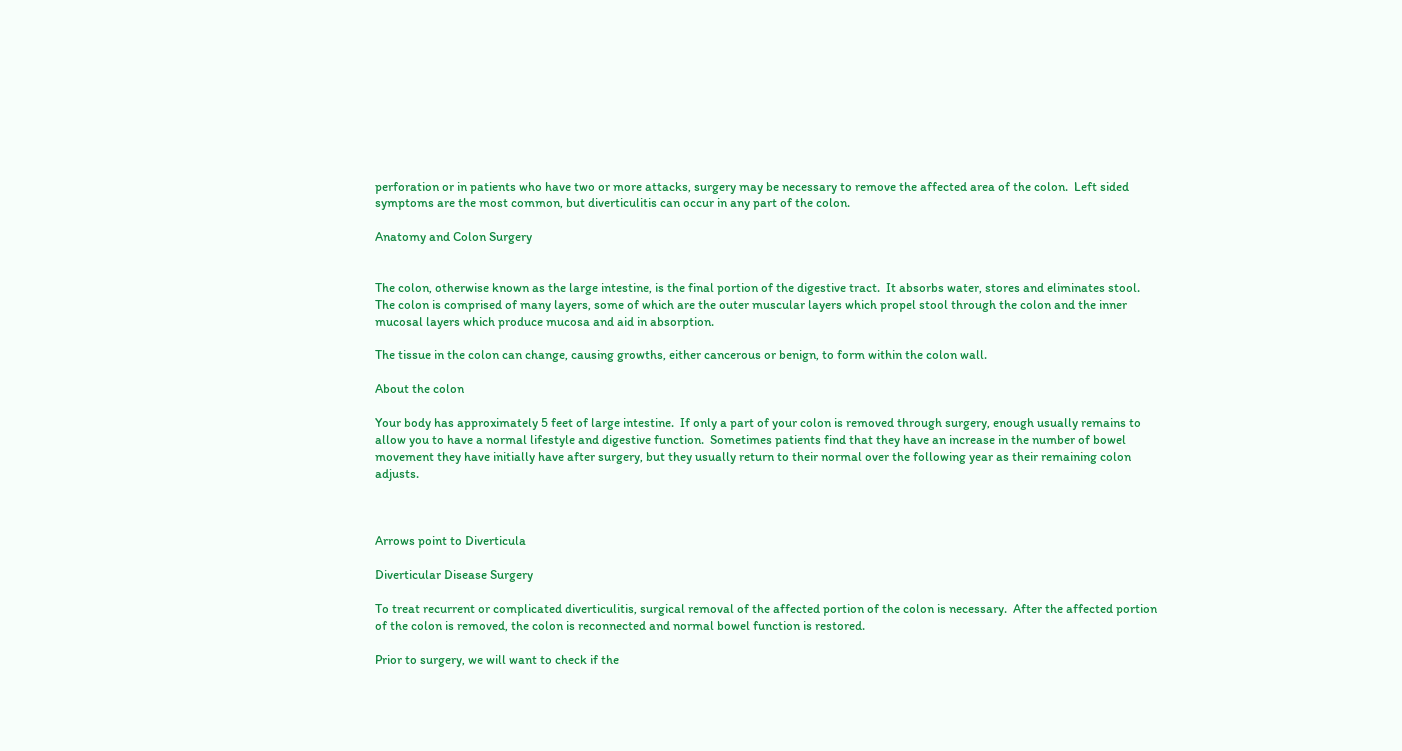perforation or in patients who have two or more attacks, surgery may be necessary to remove the affected area of the colon.  Left sided symptoms are the most common, but diverticulitis can occur in any part of the colon.

Anatomy and Colon Surgery


The colon, otherwise known as the large intestine, is the final portion of the digestive tract.  It absorbs water, stores and eliminates stool.  The colon is comprised of many layers, some of which are the outer muscular layers which propel stool through the colon and the inner mucosal layers which produce mucosa and aid in absorption.

The tissue in the colon can change, causing growths, either cancerous or benign, to form within the colon wall.

About the colon

Your body has approximately 5 feet of large intestine.  If only a part of your colon is removed through surgery, enough usually remains to allow you to have a normal lifestyle and digestive function.  Sometimes patients find that they have an increase in the number of bowel movement they have initially have after surgery, but they usually return to their normal over the following year as their remaining colon adjusts.



Arrows point to Diverticula

Diverticular Disease Surgery

To treat recurrent or complicated diverticulitis, surgical removal of the affected portion of the colon is necessary.  After the affected portion of the colon is removed, the colon is reconnected and normal bowel function is restored.

Prior to surgery, we will want to check if the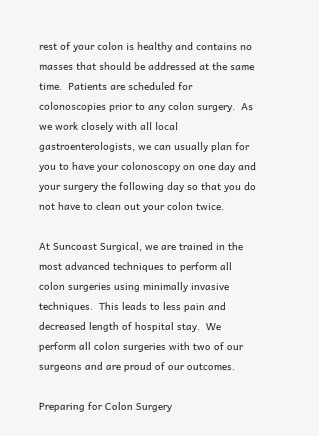rest of your colon is healthy and contains no masses that should be addressed at the same time.  Patients are scheduled for colonoscopies prior to any colon surgery.  As we work closely with all local gastroenterologists, we can usually plan for you to have your colonoscopy on one day and your surgery the following day so that you do not have to clean out your colon twice.

At Suncoast Surgical, we are trained in the most advanced techniques to perform all colon surgeries using minimally invasive techniques.  This leads to less pain and decreased length of hospital stay.  We perform all colon surgeries with two of our surgeons and are proud of our outcomes.

Preparing for Colon Surgery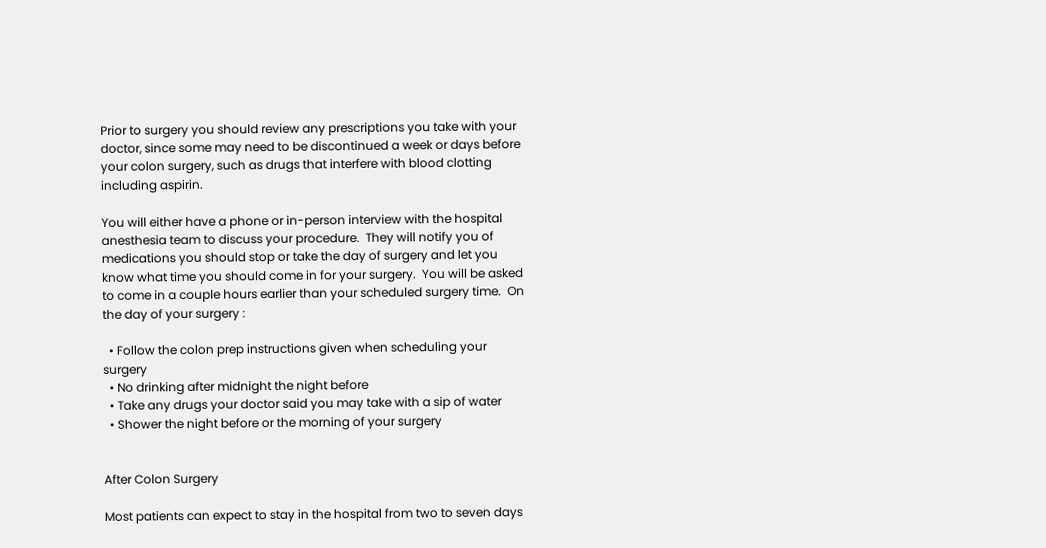Prior to surgery you should review any prescriptions you take with your doctor, since some may need to be discontinued a week or days before your colon surgery, such as drugs that interfere with blood clotting including aspirin.

You will either have a phone or in-person interview with the hospital anesthesia team to discuss your procedure.  They will notify you of medications you should stop or take the day of surgery and let you know what time you should come in for your surgery.  You will be asked to come in a couple hours earlier than your scheduled surgery time.  On the day of your surgery :

  • Follow the colon prep instructions given when scheduling your surgery
  • No drinking after midnight the night before
  • Take any drugs your doctor said you may take with a sip of water
  • Shower the night before or the morning of your surgery


After Colon Surgery

Most patients can expect to stay in the hospital from two to seven days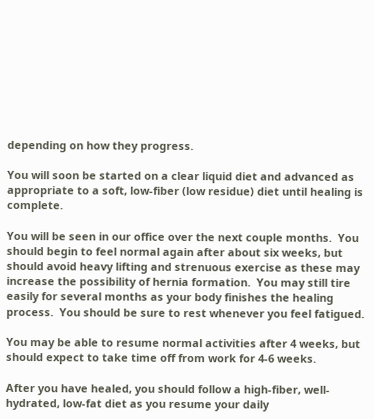depending on how they progress.

You will soon be started on a clear liquid diet and advanced as appropriate to a soft, low-fiber (low residue) diet until healing is complete.

You will be seen in our office over the next couple months.  You should begin to feel normal again after about six weeks, but should avoid heavy lifting and strenuous exercise as these may increase the possibility of hernia formation.  You may still tire easily for several months as your body finishes the healing process.  You should be sure to rest whenever you feel fatigued.

You may be able to resume normal activities after 4 weeks, but should expect to take time off from work for 4-6 weeks.

After you have healed, you should follow a high-fiber, well-hydrated, low-fat diet as you resume your daily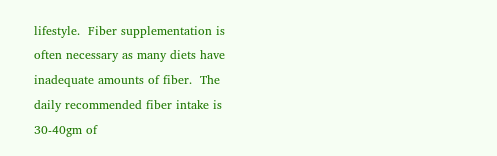lifestyle.  Fiber supplementation is often necessary as many diets have inadequate amounts of fiber.  The daily recommended fiber intake is 30-40gm of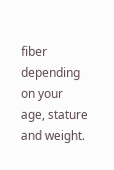fiber depending on your age, stature and weight.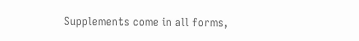Supplements come in all forms,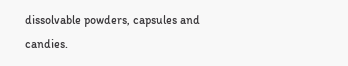dissolvable powders, capsules and candies.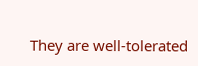They are well-tolerated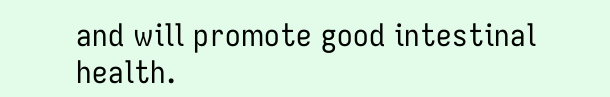and will promote good intestinal health.